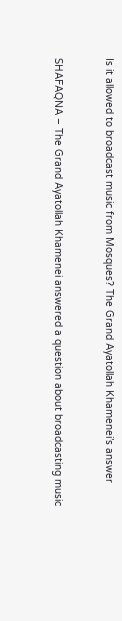Is it allowed to broadcast music from Mosques? The Grand Ayatollah Khamenei’s answer


SHAFAQNA – The Grand Ayatollah Khamenei answered a question about broadcasting music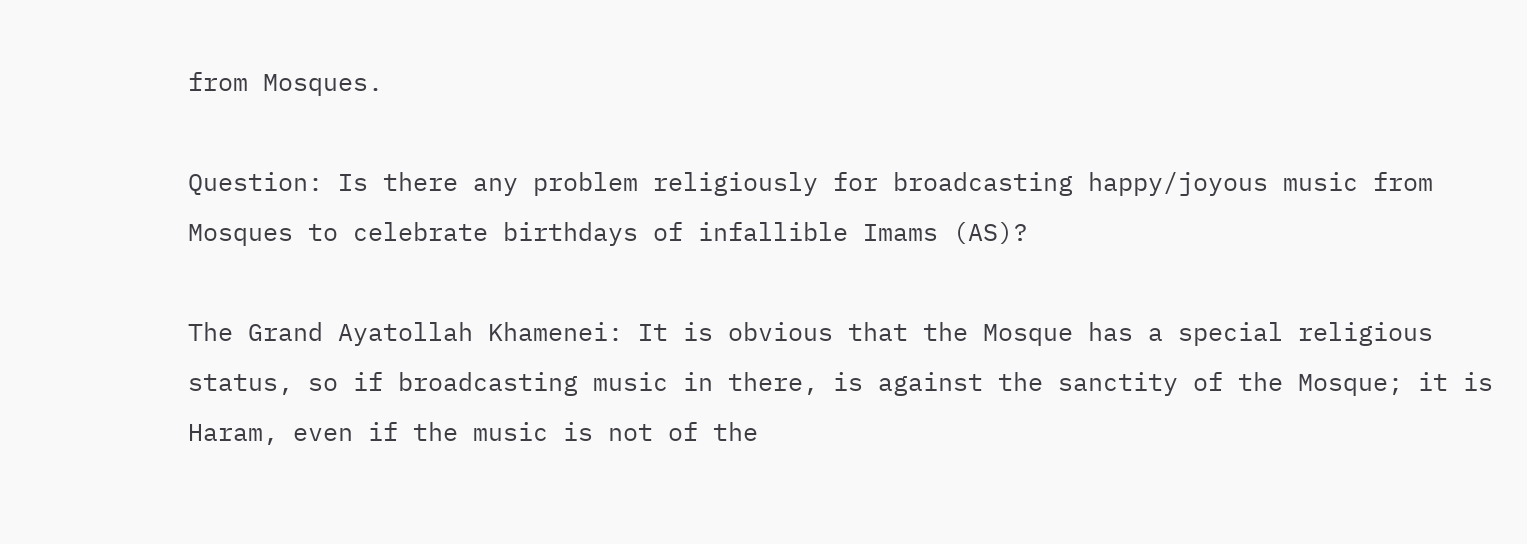from Mosques.

Question: Is there any problem religiously for broadcasting happy/joyous music from Mosques to celebrate birthdays of infallible Imams (AS)?

The Grand Ayatollah Khamenei: It is obvious that the Mosque has a special religious status, so if broadcasting music in there, is against the sanctity of the Mosque; it is Haram, even if the music is not of the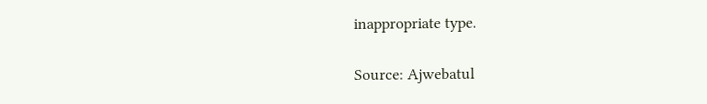inappropriate type.

Source: Ajwebatul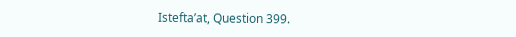Istefta’at, Question 399.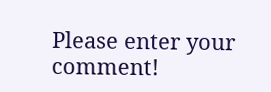Please enter your comment!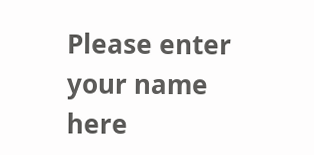Please enter your name here